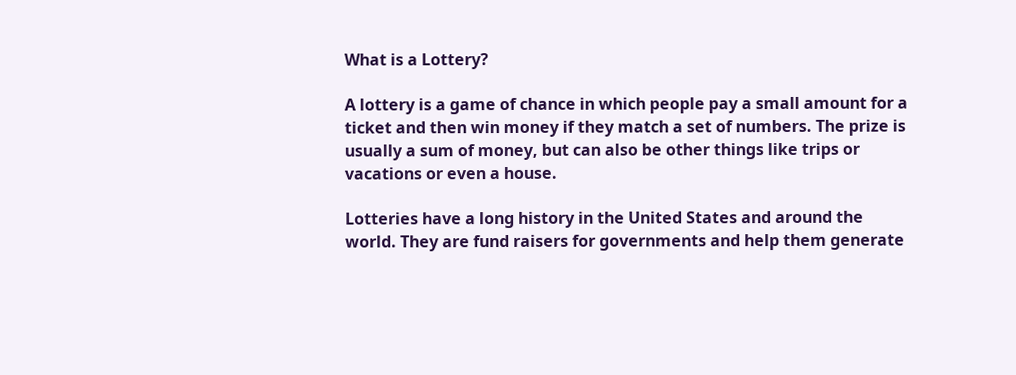What is a Lottery?

A lottery is a game of chance in which people pay a small amount for a ticket and then win money if they match a set of numbers. The prize is usually a sum of money, but can also be other things like trips or vacations or even a house.

Lotteries have a long history in the United States and around the world. They are fund raisers for governments and help them generate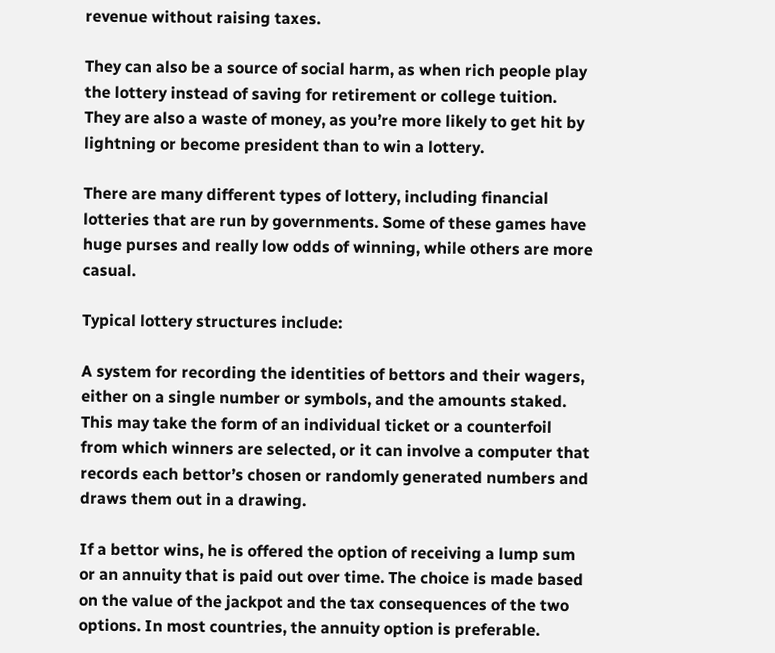revenue without raising taxes.

They can also be a source of social harm, as when rich people play the lottery instead of saving for retirement or college tuition. They are also a waste of money, as you’re more likely to get hit by lightning or become president than to win a lottery.

There are many different types of lottery, including financial lotteries that are run by governments. Some of these games have huge purses and really low odds of winning, while others are more casual.

Typical lottery structures include:

A system for recording the identities of bettors and their wagers, either on a single number or symbols, and the amounts staked. This may take the form of an individual ticket or a counterfoil from which winners are selected, or it can involve a computer that records each bettor’s chosen or randomly generated numbers and draws them out in a drawing.

If a bettor wins, he is offered the option of receiving a lump sum or an annuity that is paid out over time. The choice is made based on the value of the jackpot and the tax consequences of the two options. In most countries, the annuity option is preferable.